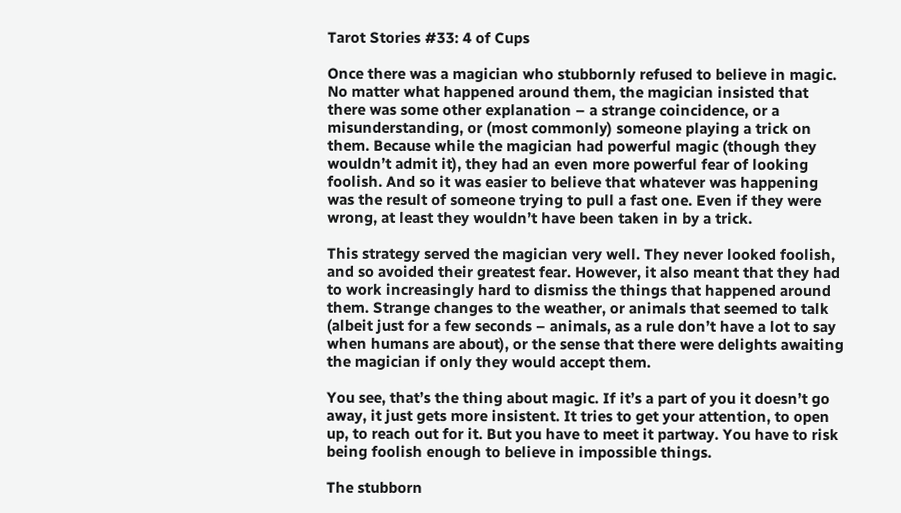Tarot Stories #33: 4 of Cups

Once there was a magician who stubbornly refused to believe in magic. No matter what happened around them, the magician insisted that there was some other explanation – a strange coincidence, or a misunderstanding, or (most commonly) someone playing a trick on them. Because while the magician had powerful magic (though they wouldn’t admit it), they had an even more powerful fear of looking foolish. And so it was easier to believe that whatever was happening was the result of someone trying to pull a fast one. Even if they were wrong, at least they wouldn’t have been taken in by a trick.

This strategy served the magician very well. They never looked foolish, and so avoided their greatest fear. However, it also meant that they had to work increasingly hard to dismiss the things that happened around them. Strange changes to the weather, or animals that seemed to talk (albeit just for a few seconds – animals, as a rule don’t have a lot to say when humans are about), or the sense that there were delights awaiting the magician if only they would accept them.

You see, that’s the thing about magic. If it’s a part of you it doesn’t go away, it just gets more insistent. It tries to get your attention, to open up, to reach out for it. But you have to meet it partway. You have to risk being foolish enough to believe in impossible things.

The stubborn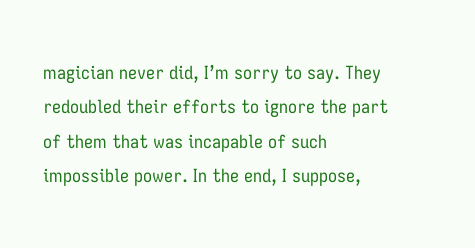magician never did, I’m sorry to say. They redoubled their efforts to ignore the part of them that was incapable of such impossible power. In the end, I suppose,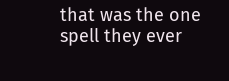that was the one spell they ever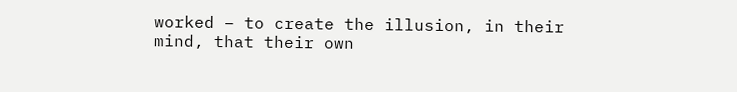worked – to create the illusion, in their mind, that their own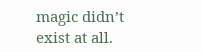magic didn’t exist at all.